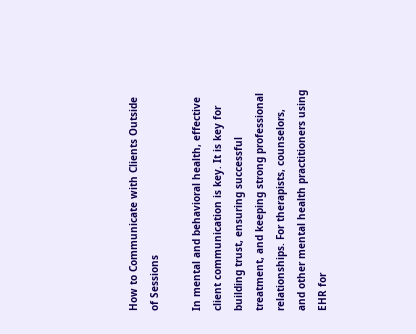How to Communicate with Clients Outside of Sessions

In mental and behavioral health, effective client communication is key. It is key for building trust, ensuring successful treatment, and keeping strong professional relationships. For therapists, counselors, and other mental health practitioners using EHR for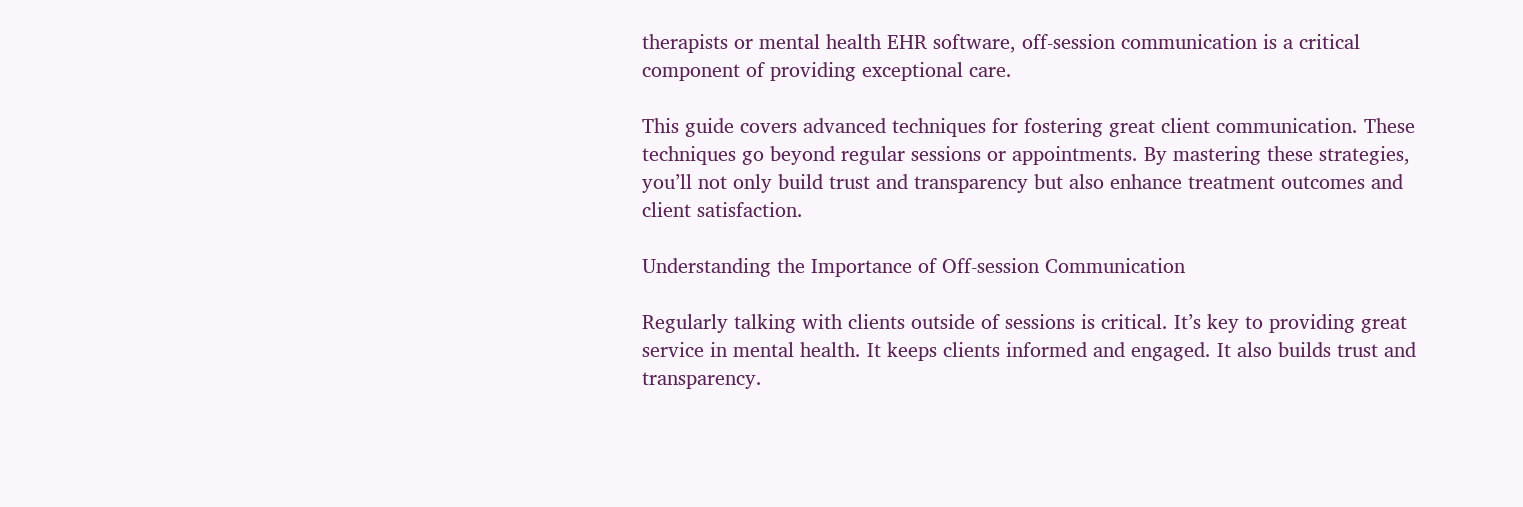therapists or mental health EHR software, off-session communication is a critical component of providing exceptional care.

This guide covers advanced techniques for fostering great client communication. These techniques go beyond regular sessions or appointments. By mastering these strategies, you’ll not only build trust and transparency but also enhance treatment outcomes and client satisfaction.

Understanding the Importance of Off-session Communication

Regularly talking with clients outside of sessions is critical. It’s key to providing great service in mental health. It keeps clients informed and engaged. It also builds trust and transparency.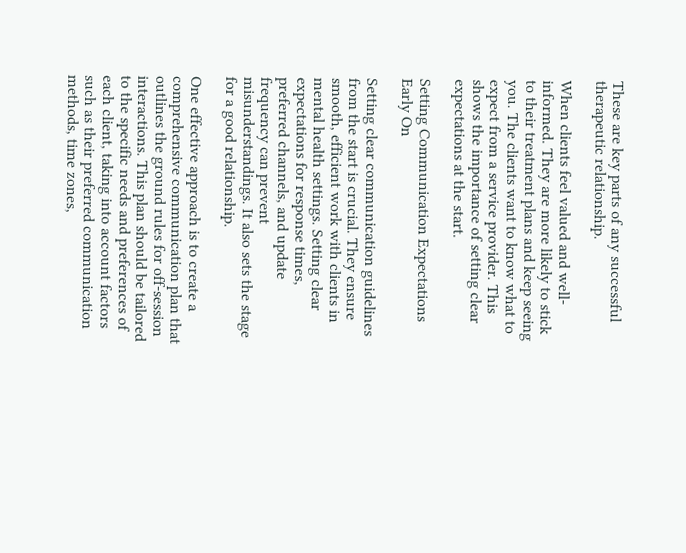These are key parts of any successful therapeutic relationship.

When clients feel valued and well-informed. They are more likely to stick to their treatment plans and keep seeing you. The clients want to know what to expect from a service provider. This shows the importance of setting clear expectations at the start.

Setting Communication Expectations Early On

Setting clear communication guidelines from the start is crucial. They ensure smooth, efficient work with clients in mental health settings. Setting clear expectations for response times, preferred channels, and update frequency can prevent misunderstandings. It also sets the stage for a good relationship.

One effective approach is to create a comprehensive communication plan that outlines the ground rules for off-session interactions. This plan should be tailored to the specific needs and preferences of each client, taking into account factors such as their preferred communication methods, time zones,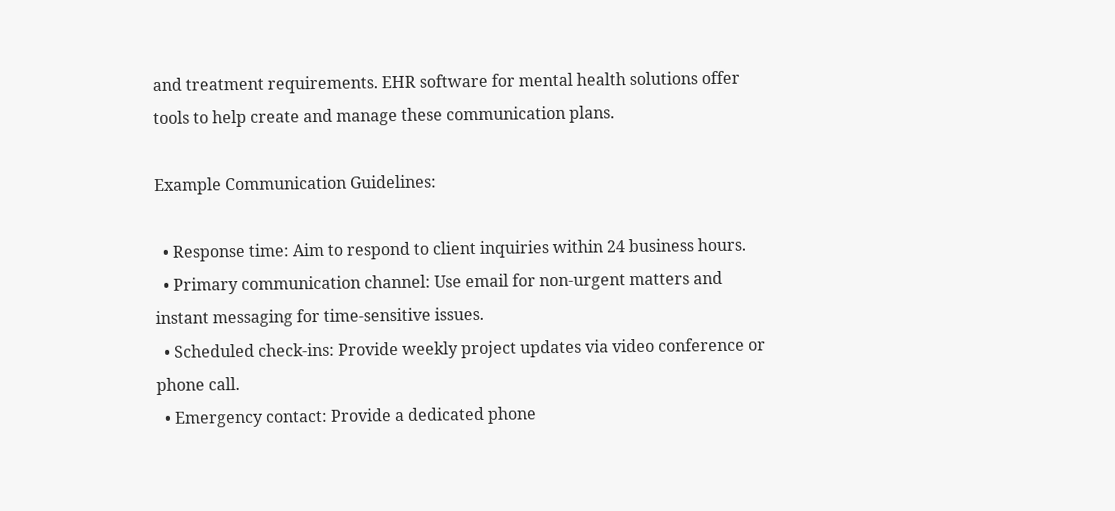and treatment requirements. EHR software for mental health solutions offer tools to help create and manage these communication plans.

Example Communication Guidelines:

  • Response time: Aim to respond to client inquiries within 24 business hours.
  • Primary communication channel: Use email for non-urgent matters and instant messaging for time-sensitive issues.
  • Scheduled check-ins: Provide weekly project updates via video conference or phone call.
  • Emergency contact: Provide a dedicated phone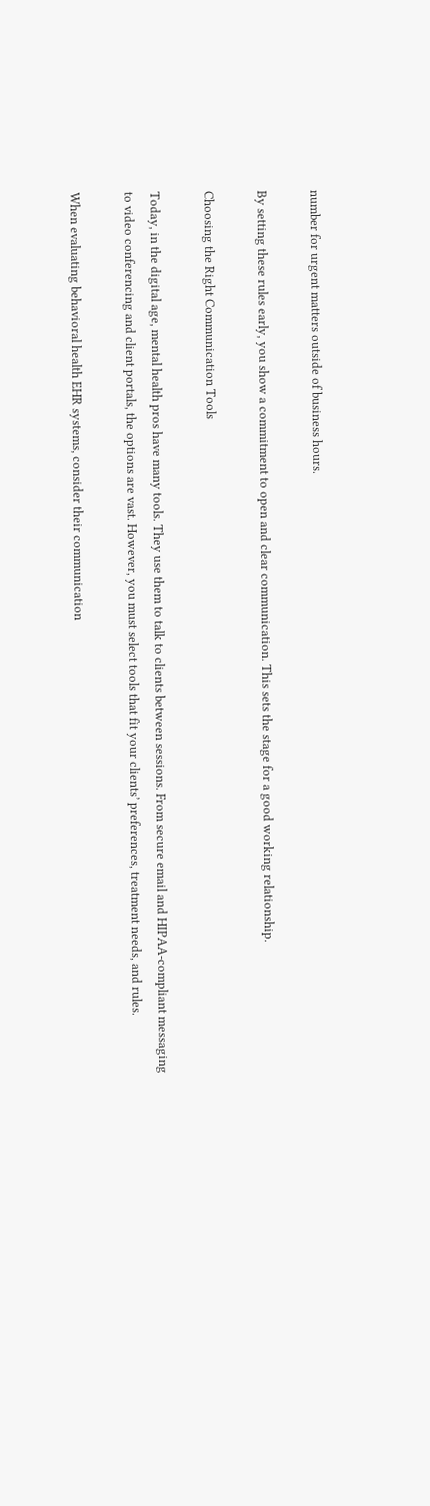number for urgent matters outside of business hours.

By setting these rules early, you show a commitment to open and clear communication. This sets the stage for a good working relationship.

Choosing the Right Communication Tools

Today, in the digital age, mental health pros have many tools. They use them to talk to clients between sessions. From secure email and HIPAA-compliant messaging to video conferencing and client portals, the options are vast. However, you must select tools that fit your clients’ preferences, treatment needs, and rules.

When evaluating behavioral health EHR systems, consider their communication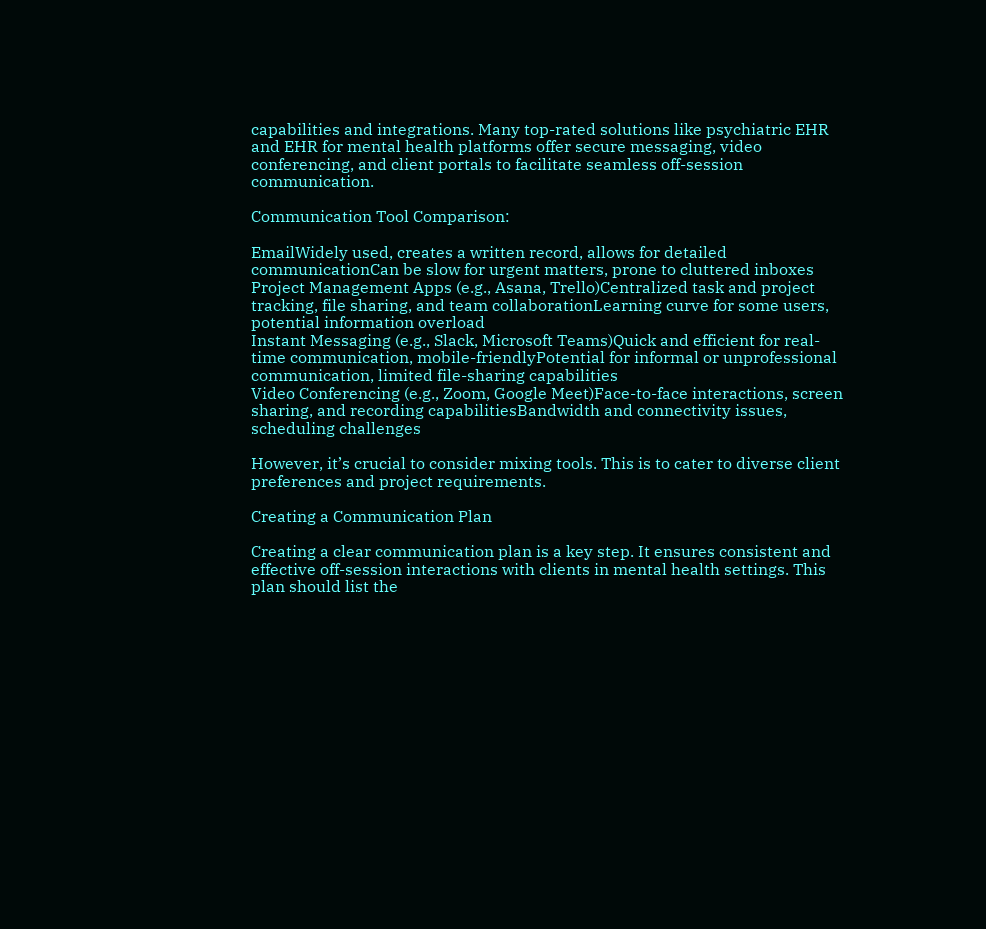capabilities and integrations. Many top-rated solutions like psychiatric EHR and EHR for mental health platforms offer secure messaging, video conferencing, and client portals to facilitate seamless off-session communication.

Communication Tool Comparison:

EmailWidely used, creates a written record, allows for detailed communicationCan be slow for urgent matters, prone to cluttered inboxes
Project Management Apps (e.g., Asana, Trello)Centralized task and project tracking, file sharing, and team collaborationLearning curve for some users, potential information overload
Instant Messaging (e.g., Slack, Microsoft Teams)Quick and efficient for real-time communication, mobile-friendlyPotential for informal or unprofessional communication, limited file-sharing capabilities
Video Conferencing (e.g., Zoom, Google Meet)Face-to-face interactions, screen sharing, and recording capabilitiesBandwidth and connectivity issues, scheduling challenges

However, it’s crucial to consider mixing tools. This is to cater to diverse client preferences and project requirements.

Creating a Communication Plan

Creating a clear communication plan is a key step. It ensures consistent and effective off-session interactions with clients in mental health settings. This plan should list the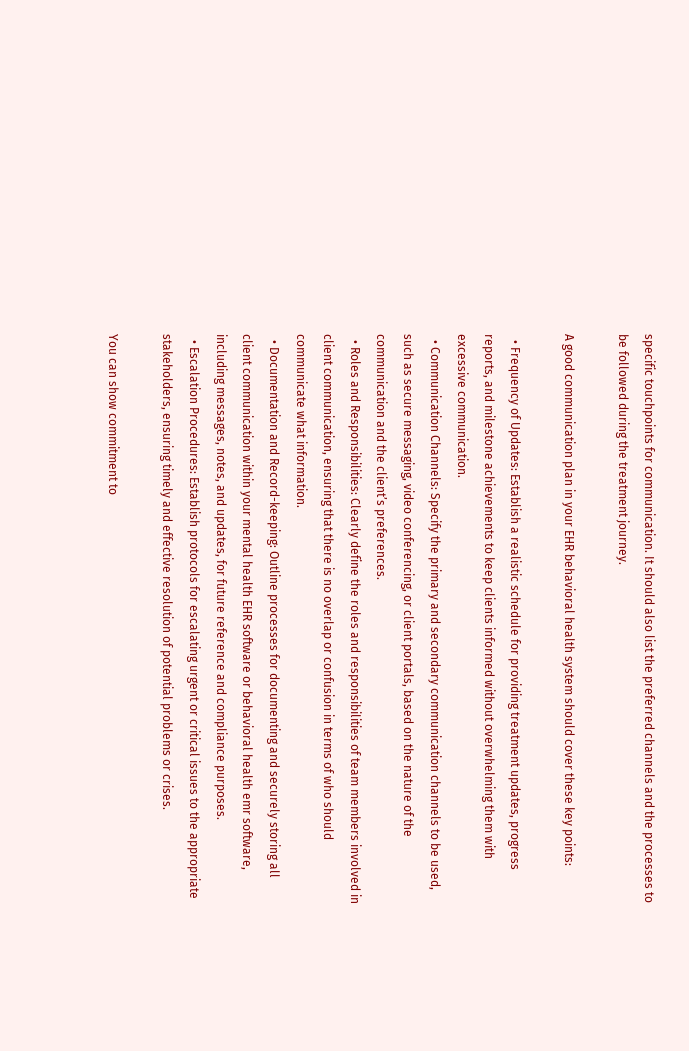specific touchpoints for communication. It should also list the preferred channels and the processes to be followed during the treatment journey.

A good communication plan in your EHR behavioral health system should cover these key points:

  • Frequency of Updates: Establish a realistic schedule for providing treatment updates, progress reports, and milestone achievements to keep clients informed without overwhelming them with excessive communication.
  • Communication Channels: Specify the primary and secondary communication channels to be used, such as secure messaging, video conferencing, or client portals, based on the nature of the communication and the client’s preferences.
  • Roles and Responsibilities: Clearly define the roles and responsibilities of team members involved in client communication, ensuring that there is no overlap or confusion in terms of who should communicate what information.
  • Documentation and Record-keeping: Outline processes for documenting and securely storing all client communication within your mental health EHR software or behavioral health emr software, including messages, notes, and updates, for future reference and compliance purposes.
  • Escalation Procedures: Establish protocols for escalating urgent or critical issues to the appropriate stakeholders, ensuring timely and effective resolution of potential problems or crises.

You can show commitment to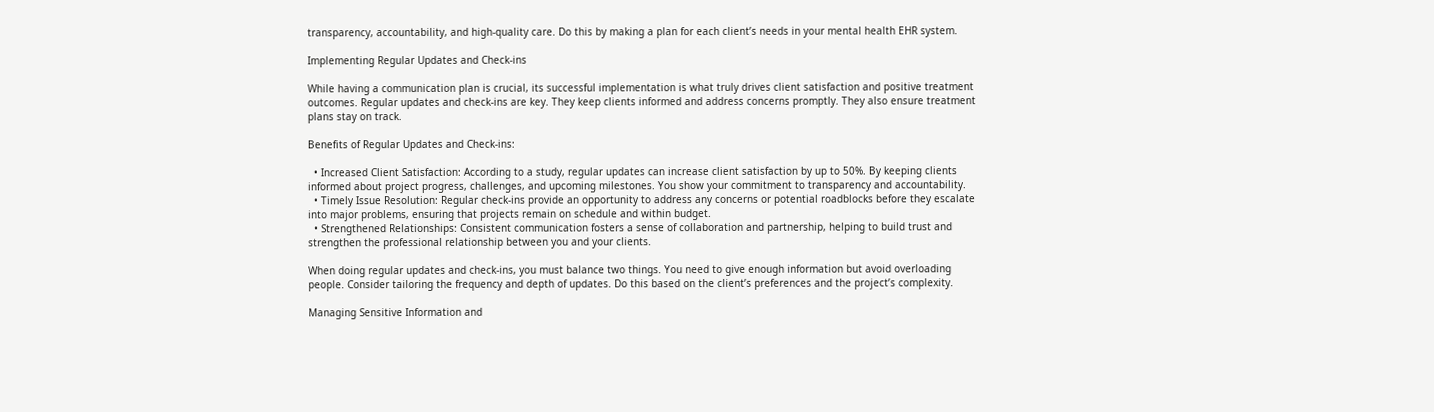transparency, accountability, and high-quality care. Do this by making a plan for each client’s needs in your mental health EHR system.

Implementing Regular Updates and Check-ins

While having a communication plan is crucial, its successful implementation is what truly drives client satisfaction and positive treatment outcomes. Regular updates and check-ins are key. They keep clients informed and address concerns promptly. They also ensure treatment plans stay on track.

Benefits of Regular Updates and Check-ins:

  • Increased Client Satisfaction: According to a study, regular updates can increase client satisfaction by up to 50%. By keeping clients informed about project progress, challenges, and upcoming milestones. You show your commitment to transparency and accountability.
  • Timely Issue Resolution: Regular check-ins provide an opportunity to address any concerns or potential roadblocks before they escalate into major problems, ensuring that projects remain on schedule and within budget.
  • Strengthened Relationships: Consistent communication fosters a sense of collaboration and partnership, helping to build trust and strengthen the professional relationship between you and your clients.

When doing regular updates and check-ins, you must balance two things. You need to give enough information but avoid overloading people. Consider tailoring the frequency and depth of updates. Do this based on the client’s preferences and the project’s complexity.

Managing Sensitive Information and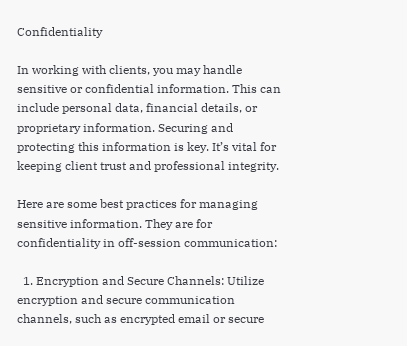Confidentiality

In working with clients, you may handle sensitive or confidential information. This can include personal data, financial details, or proprietary information. Securing and protecting this information is key. It’s vital for keeping client trust and professional integrity.

Here are some best practices for managing sensitive information. They are for confidentiality in off-session communication:

  1. Encryption and Secure Channels: Utilize encryption and secure communication channels, such as encrypted email or secure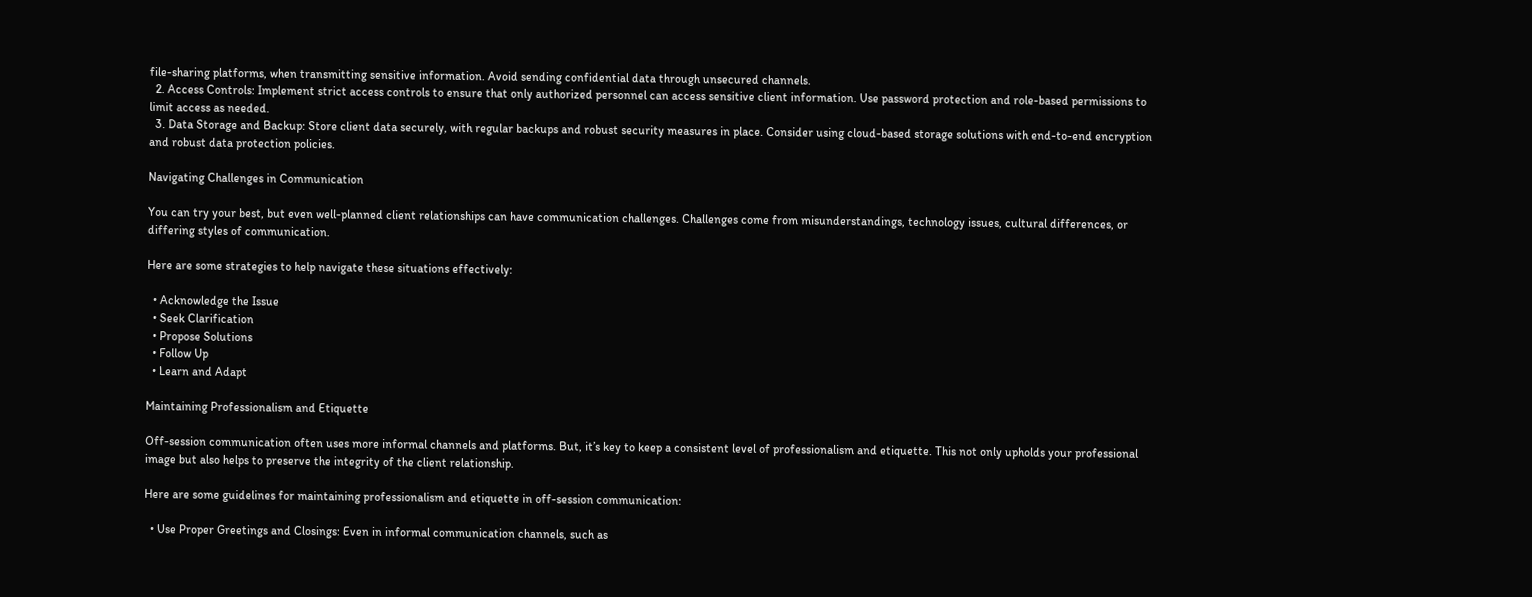file-sharing platforms, when transmitting sensitive information. Avoid sending confidential data through unsecured channels.
  2. Access Controls: Implement strict access controls to ensure that only authorized personnel can access sensitive client information. Use password protection and role-based permissions to limit access as needed.
  3. Data Storage and Backup: Store client data securely, with regular backups and robust security measures in place. Consider using cloud-based storage solutions with end-to-end encryption and robust data protection policies.

Navigating Challenges in Communication

You can try your best, but even well-planned client relationships can have communication challenges. Challenges come from misunderstandings, technology issues, cultural differences, or differing styles of communication.

Here are some strategies to help navigate these situations effectively:

  • Acknowledge the Issue
  • Seek Clarification
  • Propose Solutions
  • Follow Up
  • Learn and Adapt

Maintaining Professionalism and Etiquette

Off-session communication often uses more informal channels and platforms. But, it’s key to keep a consistent level of professionalism and etiquette. This not only upholds your professional image but also helps to preserve the integrity of the client relationship.

Here are some guidelines for maintaining professionalism and etiquette in off-session communication:

  • Use Proper Greetings and Closings: Even in informal communication channels, such as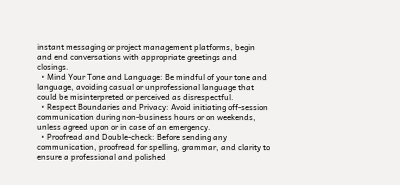instant messaging or project management platforms, begin and end conversations with appropriate greetings and closings.
  • Mind Your Tone and Language: Be mindful of your tone and language, avoiding casual or unprofessional language that could be misinterpreted or perceived as disrespectful.
  • Respect Boundaries and Privacy: Avoid initiating off-session communication during non-business hours or on weekends, unless agreed upon or in case of an emergency.
  • Proofread and Double-check: Before sending any communication, proofread for spelling, grammar, and clarity to ensure a professional and polished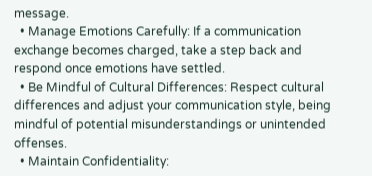message.
  • Manage Emotions Carefully: If a communication exchange becomes charged, take a step back and respond once emotions have settled.
  • Be Mindful of Cultural Differences: Respect cultural differences and adjust your communication style, being mindful of potential misunderstandings or unintended offenses.
  • Maintain Confidentiality: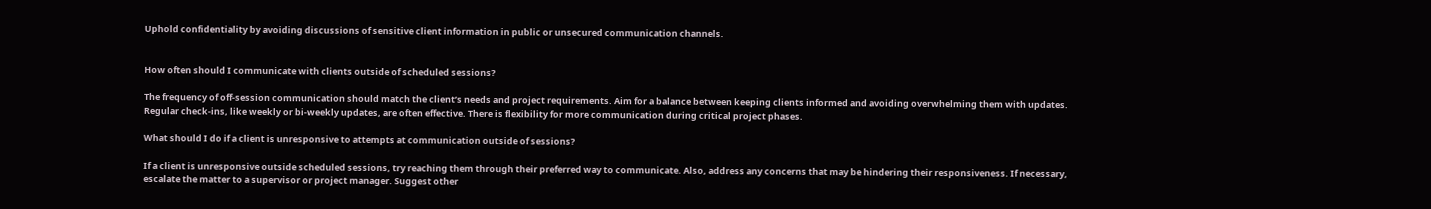Uphold confidentiality by avoiding discussions of sensitive client information in public or unsecured communication channels.


How often should I communicate with clients outside of scheduled sessions?

The frequency of off-session communication should match the client’s needs and project requirements. Aim for a balance between keeping clients informed and avoiding overwhelming them with updates. Regular check-ins, like weekly or bi-weekly updates, are often effective. There is flexibility for more communication during critical project phases.

What should I do if a client is unresponsive to attempts at communication outside of sessions?

If a client is unresponsive outside scheduled sessions, try reaching them through their preferred way to communicate. Also, address any concerns that may be hindering their responsiveness. If necessary, escalate the matter to a supervisor or project manager. Suggest other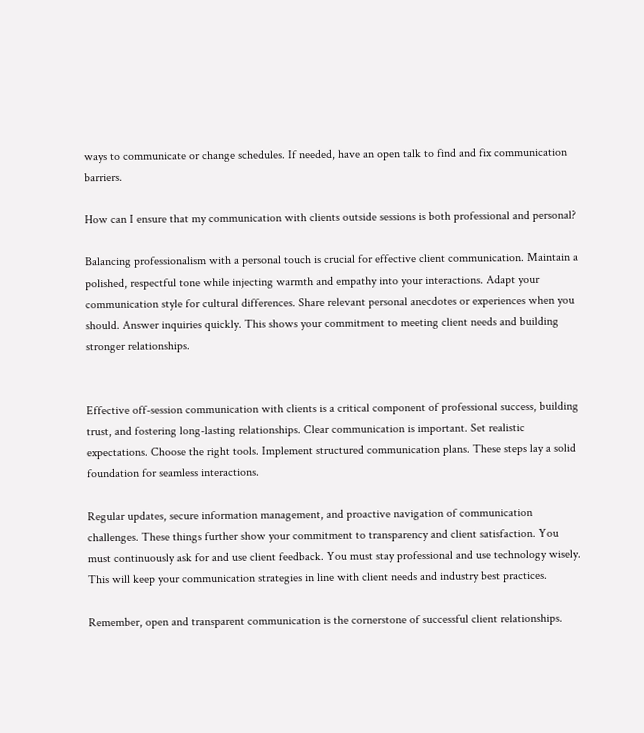ways to communicate or change schedules. If needed, have an open talk to find and fix communication barriers.

How can I ensure that my communication with clients outside sessions is both professional and personal?

Balancing professionalism with a personal touch is crucial for effective client communication. Maintain a polished, respectful tone while injecting warmth and empathy into your interactions. Adapt your communication style for cultural differences. Share relevant personal anecdotes or experiences when you should. Answer inquiries quickly. This shows your commitment to meeting client needs and building stronger relationships.


Effective off-session communication with clients is a critical component of professional success, building trust, and fostering long-lasting relationships. Clear communication is important. Set realistic expectations. Choose the right tools. Implement structured communication plans. These steps lay a solid foundation for seamless interactions.

Regular updates, secure information management, and proactive navigation of communication challenges. These things further show your commitment to transparency and client satisfaction. You must continuously ask for and use client feedback. You must stay professional and use technology wisely. This will keep your communication strategies in line with client needs and industry best practices.

Remember, open and transparent communication is the cornerstone of successful client relationships.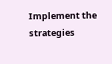Implement the strategies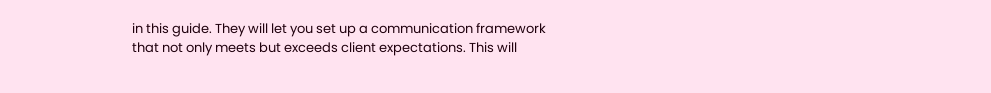in this guide. They will let you set up a communication framework that not only meets but exceeds client expectations. This will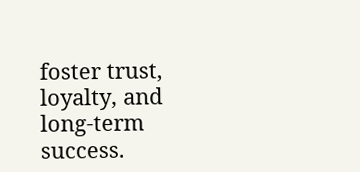foster trust, loyalty, and long-term success.